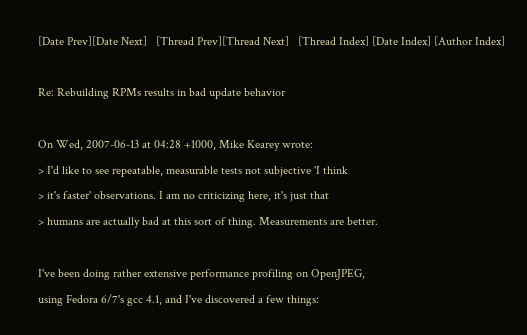[Date Prev][Date Next]   [Thread Prev][Thread Next]   [Thread Index] [Date Index] [Author Index]

Re: Rebuilding RPMs results in bad update behavior

On Wed, 2007-06-13 at 04:28 +1000, Mike Kearey wrote:
> I'd like to see repeatable, measurable tests not subjective 'I think
> it's faster' observations. I am no criticizing here, it's just that
> humans are actually bad at this sort of thing. Measurements are better.

I've been doing rather extensive performance profiling on OpenJPEG,
using Fedora 6/7's gcc 4.1, and I've discovered a few things: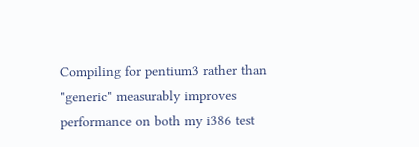Compiling for pentium3 rather than "generic" measurably improves
performance on both my i386 test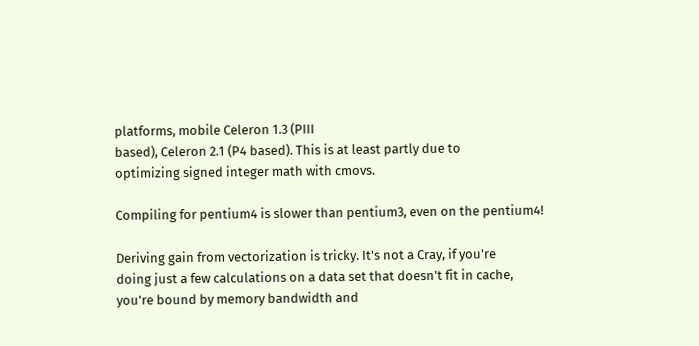platforms, mobile Celeron 1.3 (PIII
based), Celeron 2.1 (P4 based). This is at least partly due to
optimizing signed integer math with cmovs.

Compiling for pentium4 is slower than pentium3, even on the pentium4!

Deriving gain from vectorization is tricky. It's not a Cray, if you're
doing just a few calculations on a data set that doesn't fit in cache,
you're bound by memory bandwidth and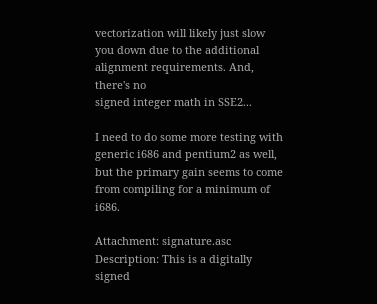vectorization will likely just slow
you down due to the additional alignment requirements. And, there's no
signed integer math in SSE2...

I need to do some more testing with generic i686 and pentium2 as well,
but the primary gain seems to come from compiling for a minimum of i686.

Attachment: signature.asc
Description: This is a digitally signed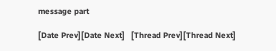message part

[Date Prev][Date Next]   [Thread Prev][Thread Next]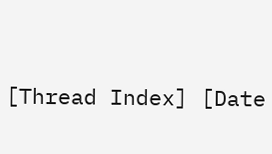[Thread Index] [Date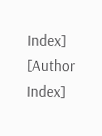Index] [Author Index]